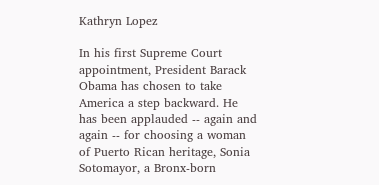Kathryn Lopez

In his first Supreme Court appointment, President Barack Obama has chosen to take America a step backward. He has been applauded -- again and again -- for choosing a woman of Puerto Rican heritage, Sonia Sotomayor, a Bronx-born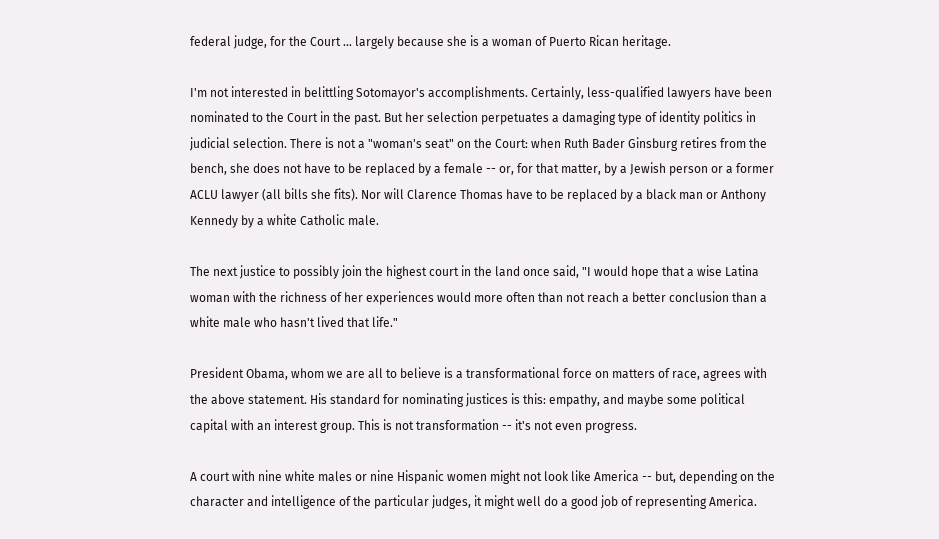federal judge, for the Court ... largely because she is a woman of Puerto Rican heritage.

I'm not interested in belittling Sotomayor's accomplishments. Certainly, less-qualified lawyers have been nominated to the Court in the past. But her selection perpetuates a damaging type of identity politics in judicial selection. There is not a "woman's seat" on the Court: when Ruth Bader Ginsburg retires from the bench, she does not have to be replaced by a female -- or, for that matter, by a Jewish person or a former ACLU lawyer (all bills she fits). Nor will Clarence Thomas have to be replaced by a black man or Anthony Kennedy by a white Catholic male.

The next justice to possibly join the highest court in the land once said, "I would hope that a wise Latina woman with the richness of her experiences would more often than not reach a better conclusion than a white male who hasn't lived that life."

President Obama, whom we are all to believe is a transformational force on matters of race, agrees with the above statement. His standard for nominating justices is this: empathy, and maybe some political capital with an interest group. This is not transformation -- it's not even progress.

A court with nine white males or nine Hispanic women might not look like America -- but, depending on the character and intelligence of the particular judges, it might well do a good job of representing America.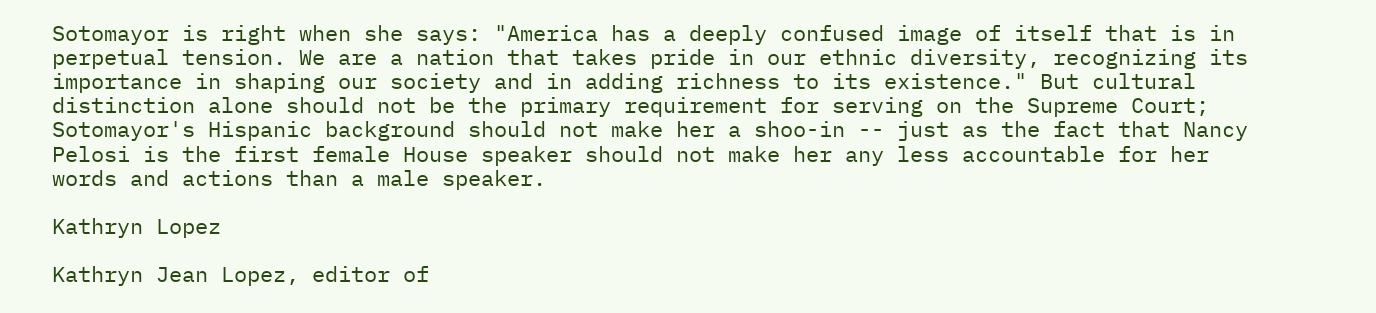Sotomayor is right when she says: "America has a deeply confused image of itself that is in perpetual tension. We are a nation that takes pride in our ethnic diversity, recognizing its importance in shaping our society and in adding richness to its existence." But cultural distinction alone should not be the primary requirement for serving on the Supreme Court; Sotomayor's Hispanic background should not make her a shoo-in -- just as the fact that Nancy Pelosi is the first female House speaker should not make her any less accountable for her words and actions than a male speaker.

Kathryn Lopez

Kathryn Jean Lopez, editor of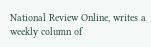National Review Online, writes a weekly column of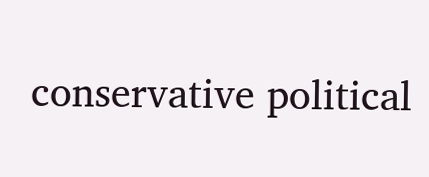conservative political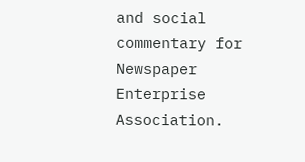and social commentary for Newspaper Enterprise Association.